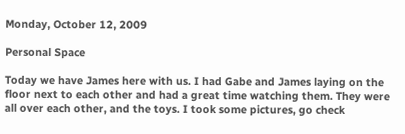Monday, October 12, 2009

Personal Space

Today we have James here with us. I had Gabe and James laying on the floor next to each other and had a great time watching them. They were all over each other, and the toys. I took some pictures, go check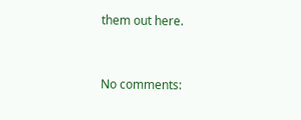them out here.


No comments: